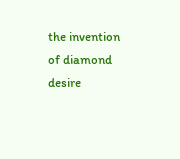the invention of diamond desire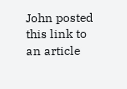John posted this link to an article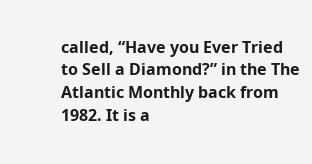called, “Have you Ever Tried to Sell a Diamond?” in the The Atlantic Monthly back from 1982. It is a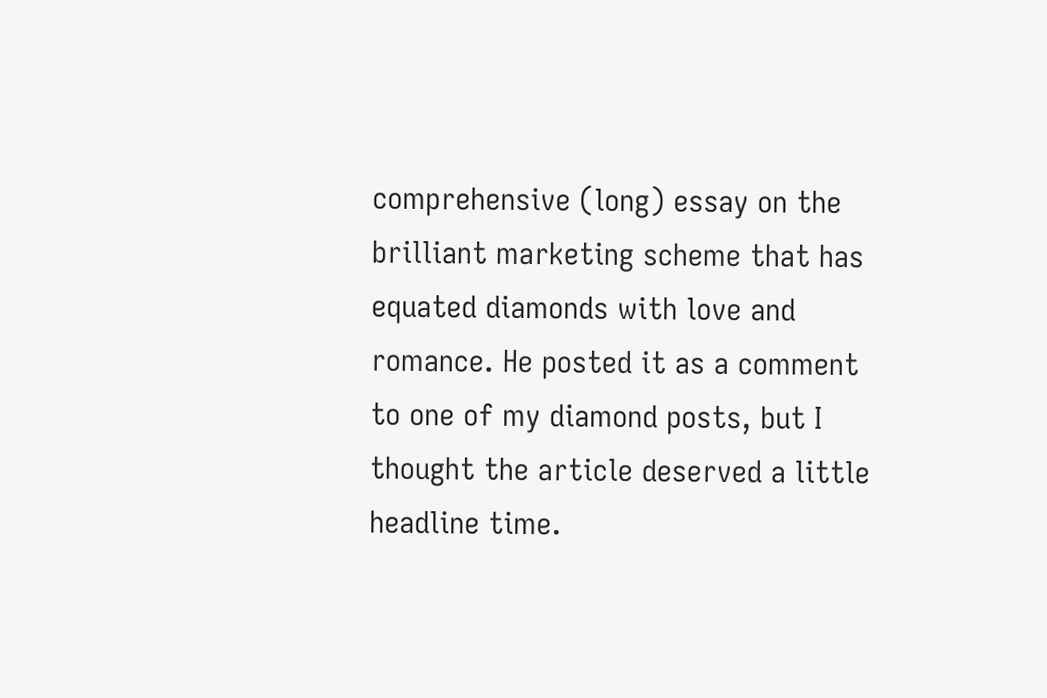comprehensive (long) essay on the brilliant marketing scheme that has equated diamonds with love and romance. He posted it as a comment to one of my diamond posts, but I thought the article deserved a little headline time.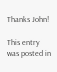Thanks John!

This entry was posted in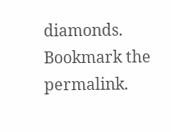diamonds. Bookmark the permalink.